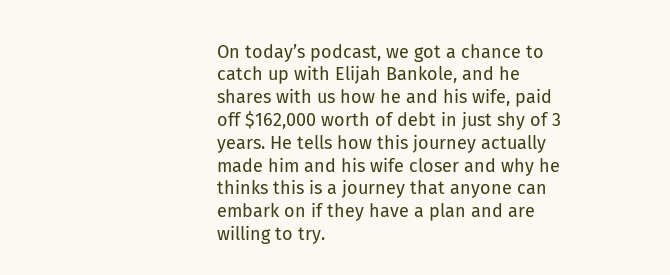On today’s podcast, we got a chance to catch up with Elijah Bankole, and he shares with us how he and his wife, paid off $162,000 worth of debt in just shy of 3 years. He tells how this journey actually made him and his wife closer and why he thinks this is a journey that anyone can embark on if they have a plan and are willing to try.